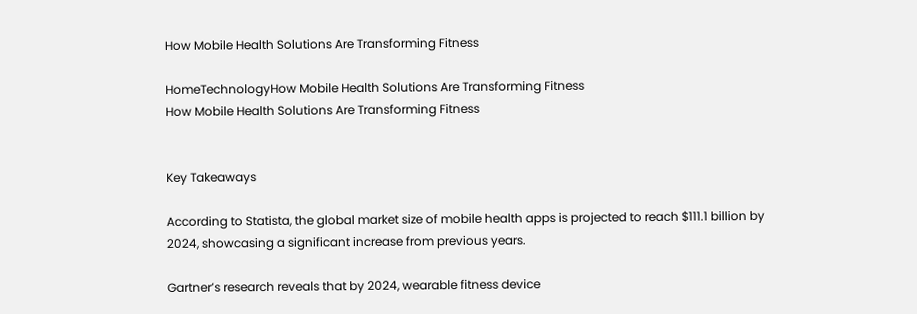How Mobile Health Solutions Are Transforming Fitness

HomeTechnologyHow Mobile Health Solutions Are Transforming Fitness
How Mobile Health Solutions Are Transforming Fitness


Key Takeaways

According to Statista, the global market size of mobile health apps is projected to reach $111.1 billion by 2024, showcasing a significant increase from previous years.

Gartner’s research reveals that by 2024, wearable fitness device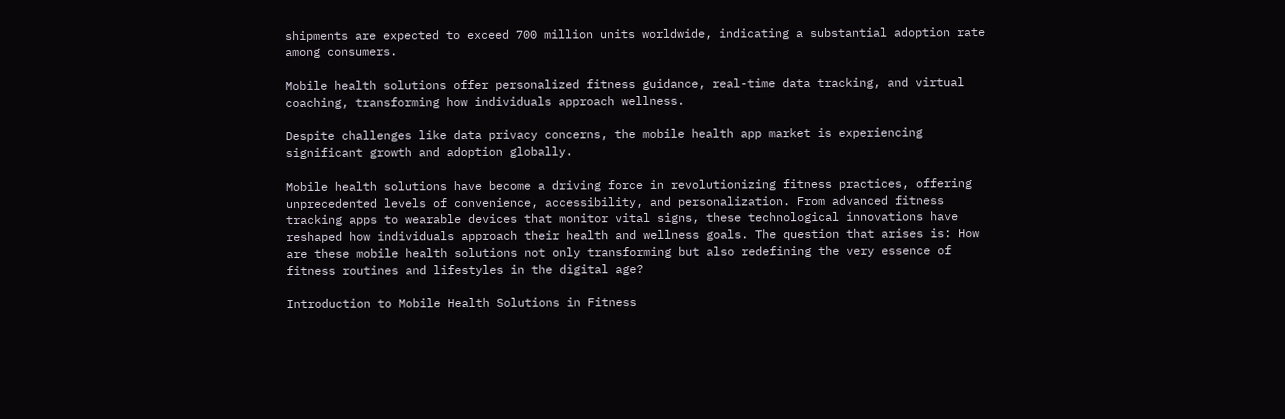shipments are expected to exceed 700 million units worldwide, indicating a substantial adoption rate among consumers.

Mobile health solutions offer personalized fitness guidance, real-time data tracking, and virtual coaching, transforming how individuals approach wellness.

Despite challenges like data privacy concerns, the mobile health app market is experiencing significant growth and adoption globally.

Mobile health solutions have become a driving force in revolutionizing fitness practices, offering unprecedented levels of convenience, accessibility, and personalization. From advanced fitness tracking apps to wearable devices that monitor vital signs, these technological innovations have reshaped how individuals approach their health and wellness goals. The question that arises is: How are these mobile health solutions not only transforming but also redefining the very essence of fitness routines and lifestyles in the digital age?

Introduction to Mobile Health Solutions in Fitness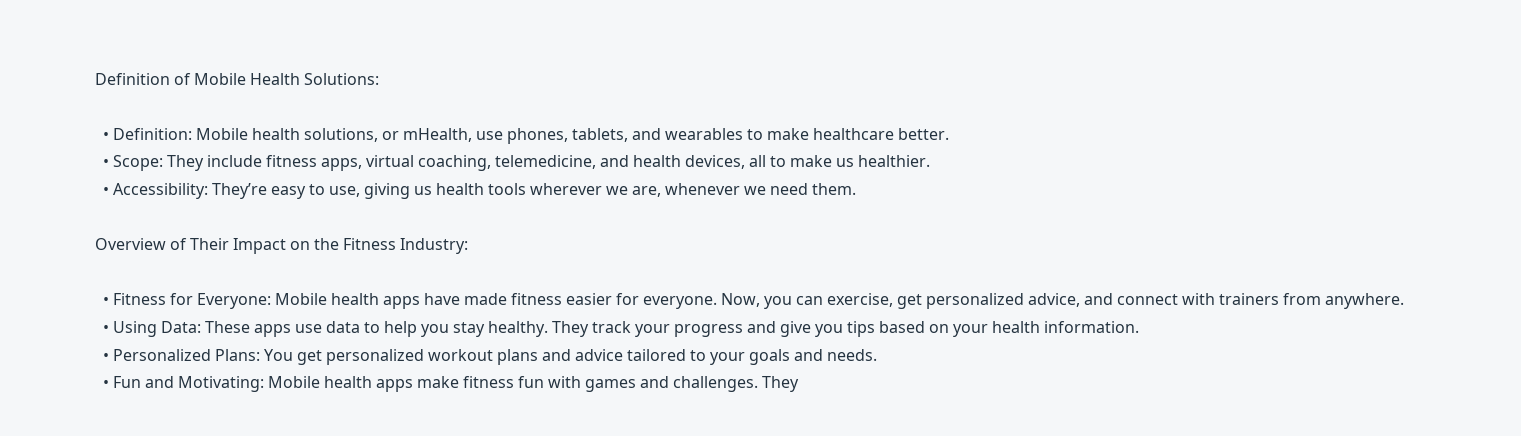Definition of Mobile Health Solutions:

  • Definition: Mobile health solutions, or mHealth, use phones, tablets, and wearables to make healthcare better.
  • Scope: They include fitness apps, virtual coaching, telemedicine, and health devices, all to make us healthier.
  • Accessibility: They’re easy to use, giving us health tools wherever we are, whenever we need them.

Overview of Their Impact on the Fitness Industry:

  • Fitness for Everyone: Mobile health apps have made fitness easier for everyone. Now, you can exercise, get personalized advice, and connect with trainers from anywhere.
  • Using Data: These apps use data to help you stay healthy. They track your progress and give you tips based on your health information.
  • Personalized Plans: You get personalized workout plans and advice tailored to your goals and needs.
  • Fun and Motivating: Mobile health apps make fitness fun with games and challenges. They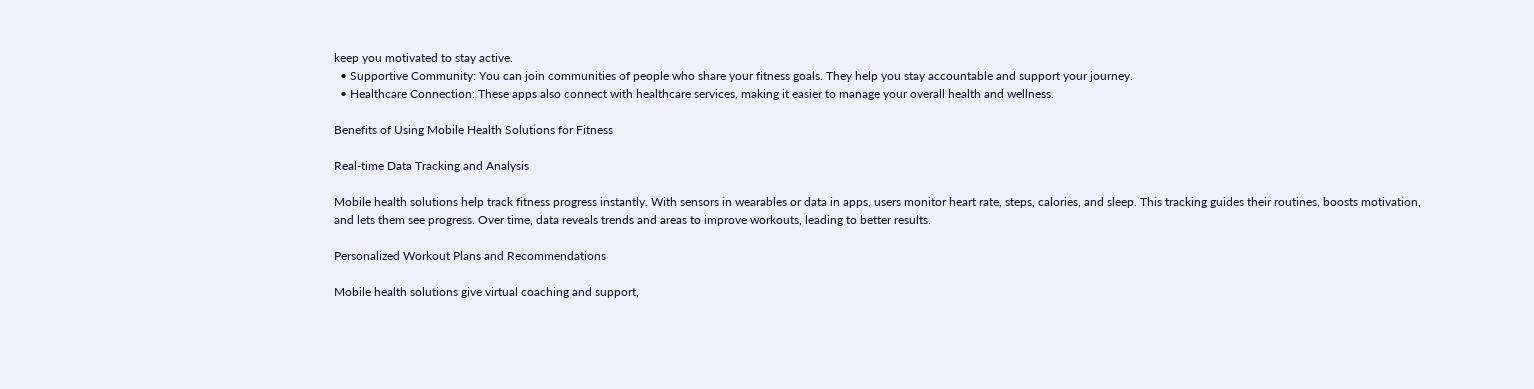keep you motivated to stay active.
  • Supportive Community: You can join communities of people who share your fitness goals. They help you stay accountable and support your journey.
  • Healthcare Connection: These apps also connect with healthcare services, making it easier to manage your overall health and wellness.

Benefits of Using Mobile Health Solutions for Fitness

Real-time Data Tracking and Analysis

Mobile health solutions help track fitness progress instantly. With sensors in wearables or data in apps, users monitor heart rate, steps, calories, and sleep. This tracking guides their routines, boosts motivation, and lets them see progress. Over time, data reveals trends and areas to improve workouts, leading to better results.

Personalized Workout Plans and Recommendations

Mobile health solutions give virtual coaching and support,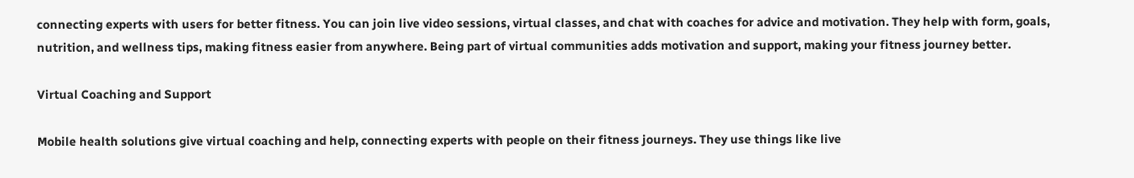connecting experts with users for better fitness. You can join live video sessions, virtual classes, and chat with coaches for advice and motivation. They help with form, goals, nutrition, and wellness tips, making fitness easier from anywhere. Being part of virtual communities adds motivation and support, making your fitness journey better.

Virtual Coaching and Support

Mobile health solutions give virtual coaching and help, connecting experts with people on their fitness journeys. They use things like live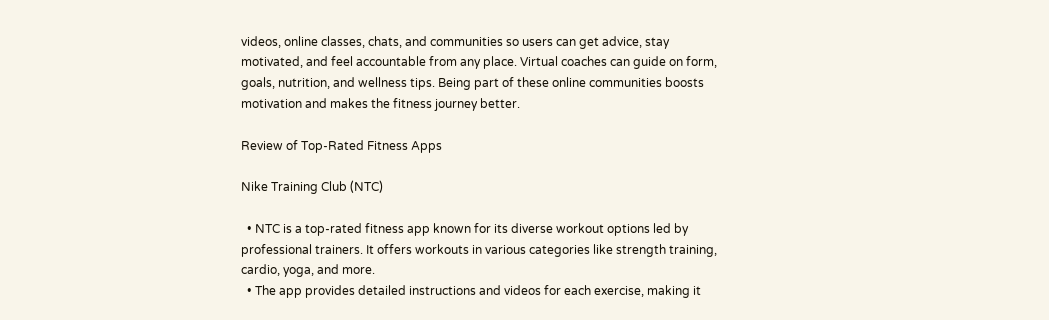videos, online classes, chats, and communities so users can get advice, stay motivated, and feel accountable from any place. Virtual coaches can guide on form, goals, nutrition, and wellness tips. Being part of these online communities boosts motivation and makes the fitness journey better.

Review of Top-Rated Fitness Apps

Nike Training Club (NTC)

  • NTC is a top-rated fitness app known for its diverse workout options led by professional trainers. It offers workouts in various categories like strength training, cardio, yoga, and more.
  • The app provides detailed instructions and videos for each exercise, making it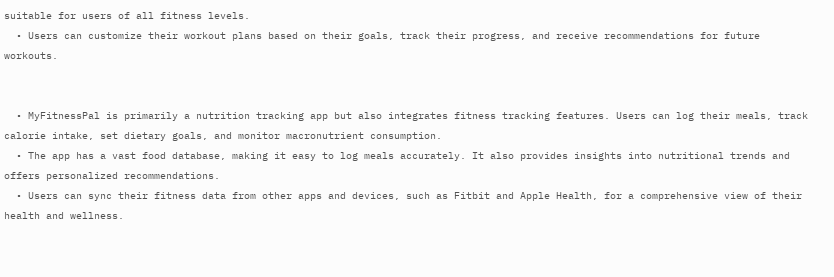suitable for users of all fitness levels.
  • Users can customize their workout plans based on their goals, track their progress, and receive recommendations for future workouts.


  • MyFitnessPal is primarily a nutrition tracking app but also integrates fitness tracking features. Users can log their meals, track calorie intake, set dietary goals, and monitor macronutrient consumption.
  • The app has a vast food database, making it easy to log meals accurately. It also provides insights into nutritional trends and offers personalized recommendations.
  • Users can sync their fitness data from other apps and devices, such as Fitbit and Apple Health, for a comprehensive view of their health and wellness.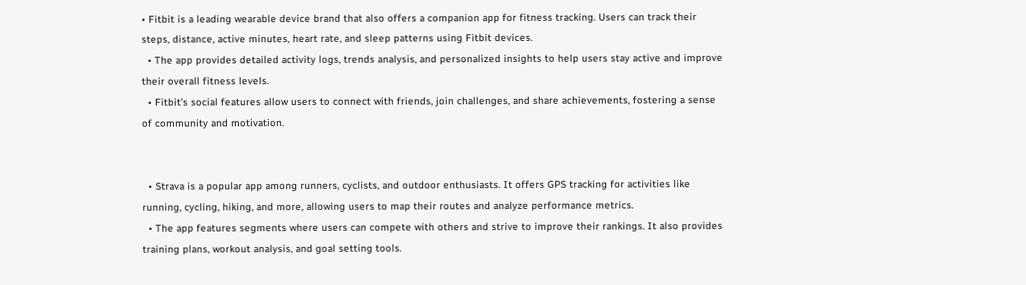• Fitbit is a leading wearable device brand that also offers a companion app for fitness tracking. Users can track their steps, distance, active minutes, heart rate, and sleep patterns using Fitbit devices.
  • The app provides detailed activity logs, trends analysis, and personalized insights to help users stay active and improve their overall fitness levels.
  • Fitbit’s social features allow users to connect with friends, join challenges, and share achievements, fostering a sense of community and motivation.


  • Strava is a popular app among runners, cyclists, and outdoor enthusiasts. It offers GPS tracking for activities like running, cycling, hiking, and more, allowing users to map their routes and analyze performance metrics.
  • The app features segments where users can compete with others and strive to improve their rankings. It also provides training plans, workout analysis, and goal setting tools.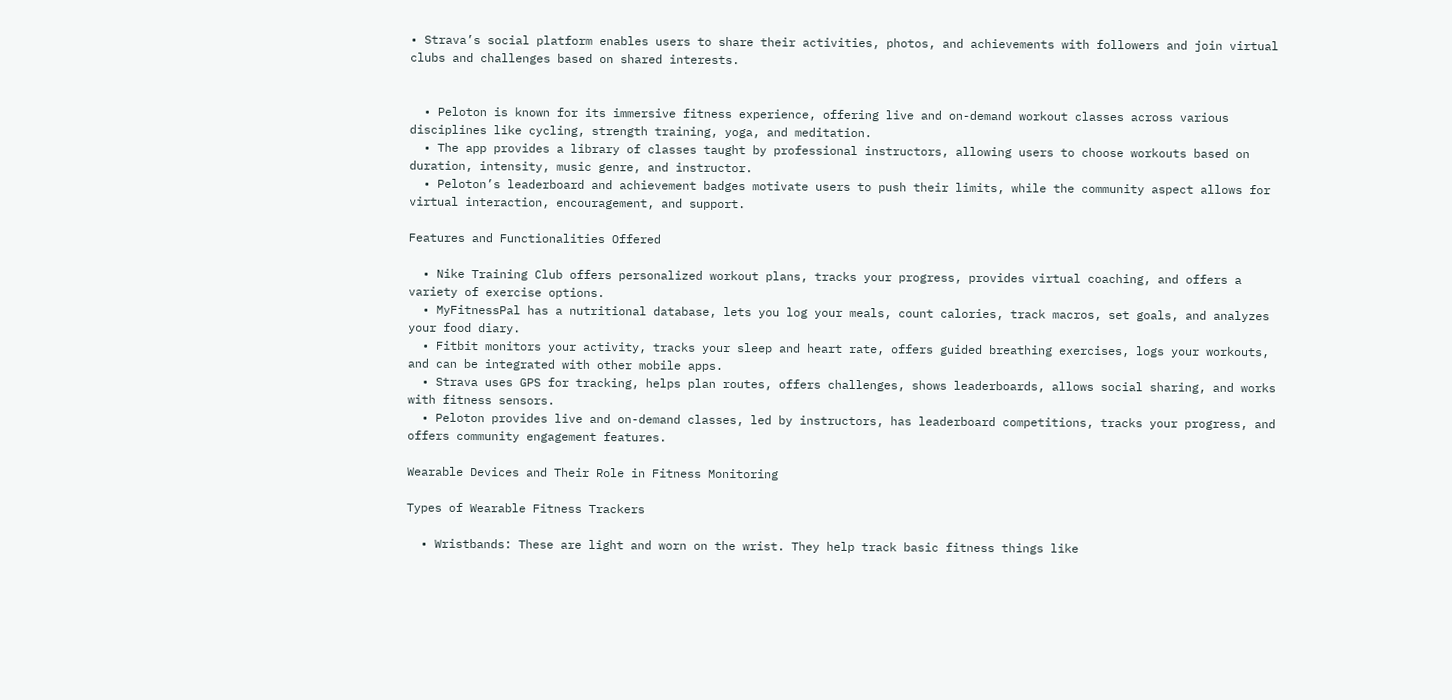• Strava’s social platform enables users to share their activities, photos, and achievements with followers and join virtual clubs and challenges based on shared interests.


  • Peloton is known for its immersive fitness experience, offering live and on-demand workout classes across various disciplines like cycling, strength training, yoga, and meditation.
  • The app provides a library of classes taught by professional instructors, allowing users to choose workouts based on duration, intensity, music genre, and instructor.
  • Peloton’s leaderboard and achievement badges motivate users to push their limits, while the community aspect allows for virtual interaction, encouragement, and support.

Features and Functionalities Offered

  • Nike Training Club offers personalized workout plans, tracks your progress, provides virtual coaching, and offers a variety of exercise options.
  • MyFitnessPal has a nutritional database, lets you log your meals, count calories, track macros, set goals, and analyzes your food diary.
  • Fitbit monitors your activity, tracks your sleep and heart rate, offers guided breathing exercises, logs your workouts, and can be integrated with other mobile apps.
  • Strava uses GPS for tracking, helps plan routes, offers challenges, shows leaderboards, allows social sharing, and works with fitness sensors.
  • Peloton provides live and on-demand classes, led by instructors, has leaderboard competitions, tracks your progress, and offers community engagement features.

Wearable Devices and Their Role in Fitness Monitoring

Types of Wearable Fitness Trackers

  • Wristbands: These are light and worn on the wrist. They help track basic fitness things like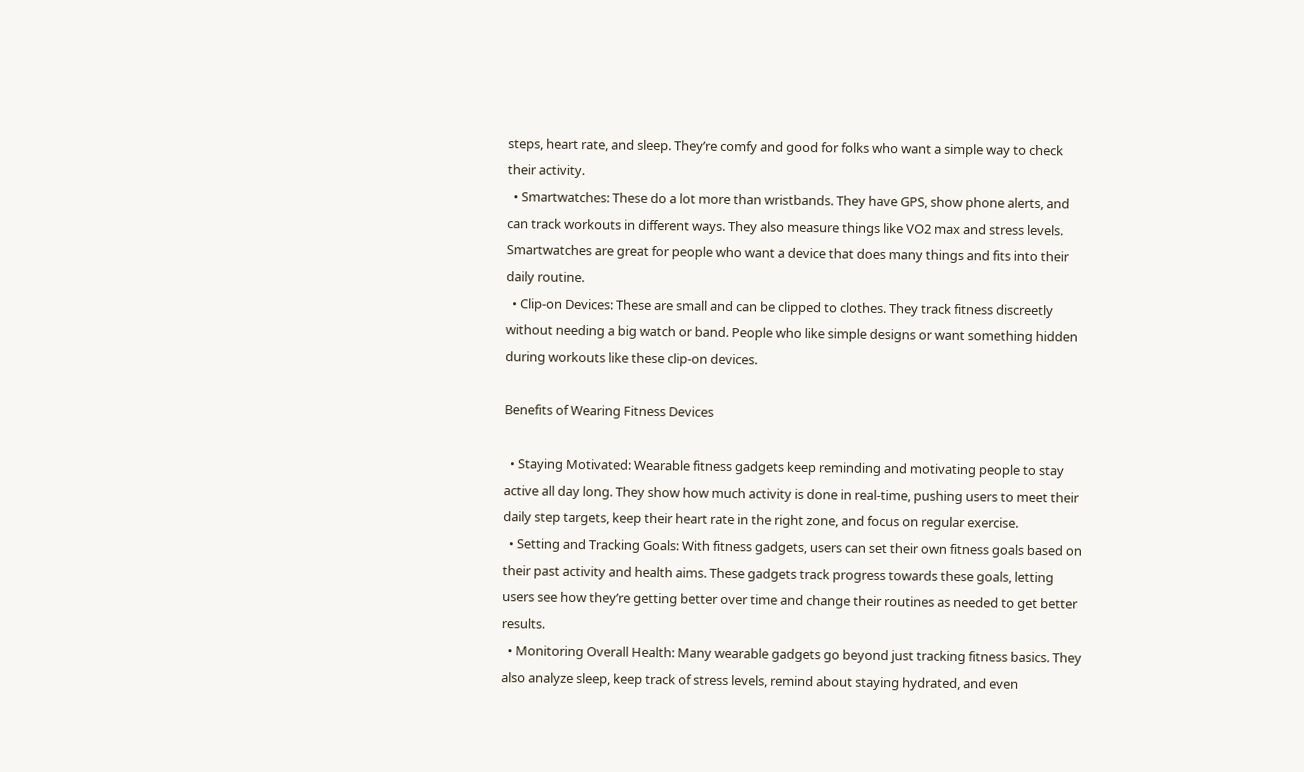steps, heart rate, and sleep. They’re comfy and good for folks who want a simple way to check their activity.
  • Smartwatches: These do a lot more than wristbands. They have GPS, show phone alerts, and can track workouts in different ways. They also measure things like VO2 max and stress levels. Smartwatches are great for people who want a device that does many things and fits into their daily routine.
  • Clip-on Devices: These are small and can be clipped to clothes. They track fitness discreetly without needing a big watch or band. People who like simple designs or want something hidden during workouts like these clip-on devices.

Benefits of Wearing Fitness Devices

  • Staying Motivated: Wearable fitness gadgets keep reminding and motivating people to stay active all day long. They show how much activity is done in real-time, pushing users to meet their daily step targets, keep their heart rate in the right zone, and focus on regular exercise.
  • Setting and Tracking Goals: With fitness gadgets, users can set their own fitness goals based on their past activity and health aims. These gadgets track progress towards these goals, letting users see how they’re getting better over time and change their routines as needed to get better results.
  • Monitoring Overall Health: Many wearable gadgets go beyond just tracking fitness basics. They also analyze sleep, keep track of stress levels, remind about staying hydrated, and even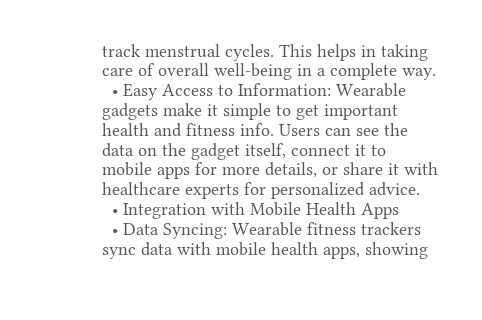track menstrual cycles. This helps in taking care of overall well-being in a complete way.
  • Easy Access to Information: Wearable gadgets make it simple to get important health and fitness info. Users can see the data on the gadget itself, connect it to mobile apps for more details, or share it with healthcare experts for personalized advice.
  • Integration with Mobile Health Apps
  • Data Syncing: Wearable fitness trackers sync data with mobile health apps, showing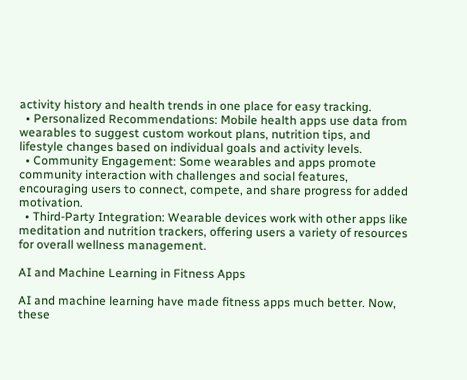activity history and health trends in one place for easy tracking.
  • Personalized Recommendations: Mobile health apps use data from wearables to suggest custom workout plans, nutrition tips, and lifestyle changes based on individual goals and activity levels.
  • Community Engagement: Some wearables and apps promote community interaction with challenges and social features, encouraging users to connect, compete, and share progress for added motivation.
  • Third-Party Integration: Wearable devices work with other apps like meditation and nutrition trackers, offering users a variety of resources for overall wellness management.

AI and Machine Learning in Fitness Apps

AI and machine learning have made fitness apps much better. Now, these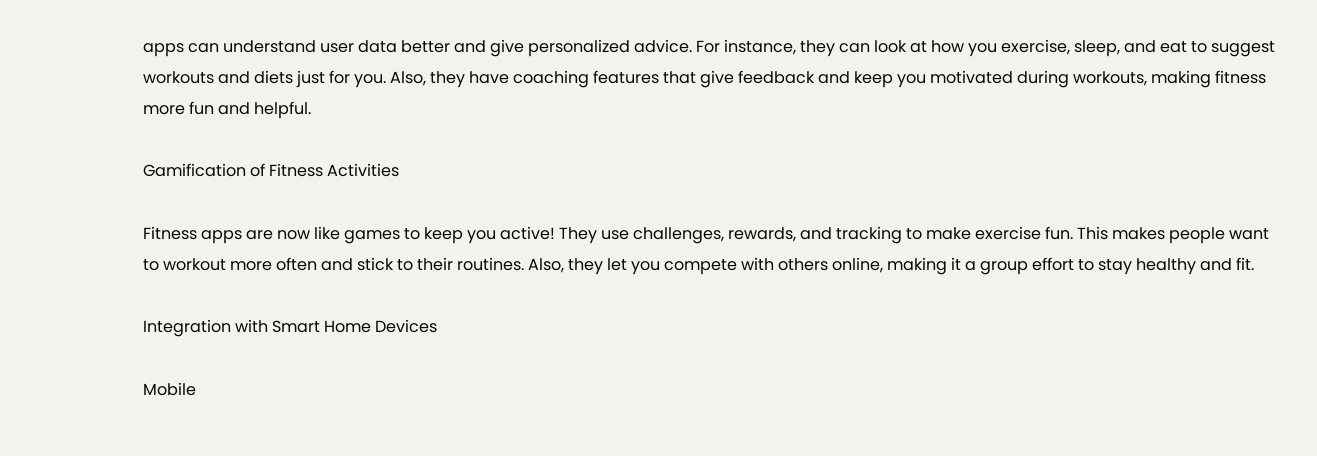apps can understand user data better and give personalized advice. For instance, they can look at how you exercise, sleep, and eat to suggest workouts and diets just for you. Also, they have coaching features that give feedback and keep you motivated during workouts, making fitness more fun and helpful.

Gamification of Fitness Activities

Fitness apps are now like games to keep you active! They use challenges, rewards, and tracking to make exercise fun. This makes people want to workout more often and stick to their routines. Also, they let you compete with others online, making it a group effort to stay healthy and fit.

Integration with Smart Home Devices

Mobile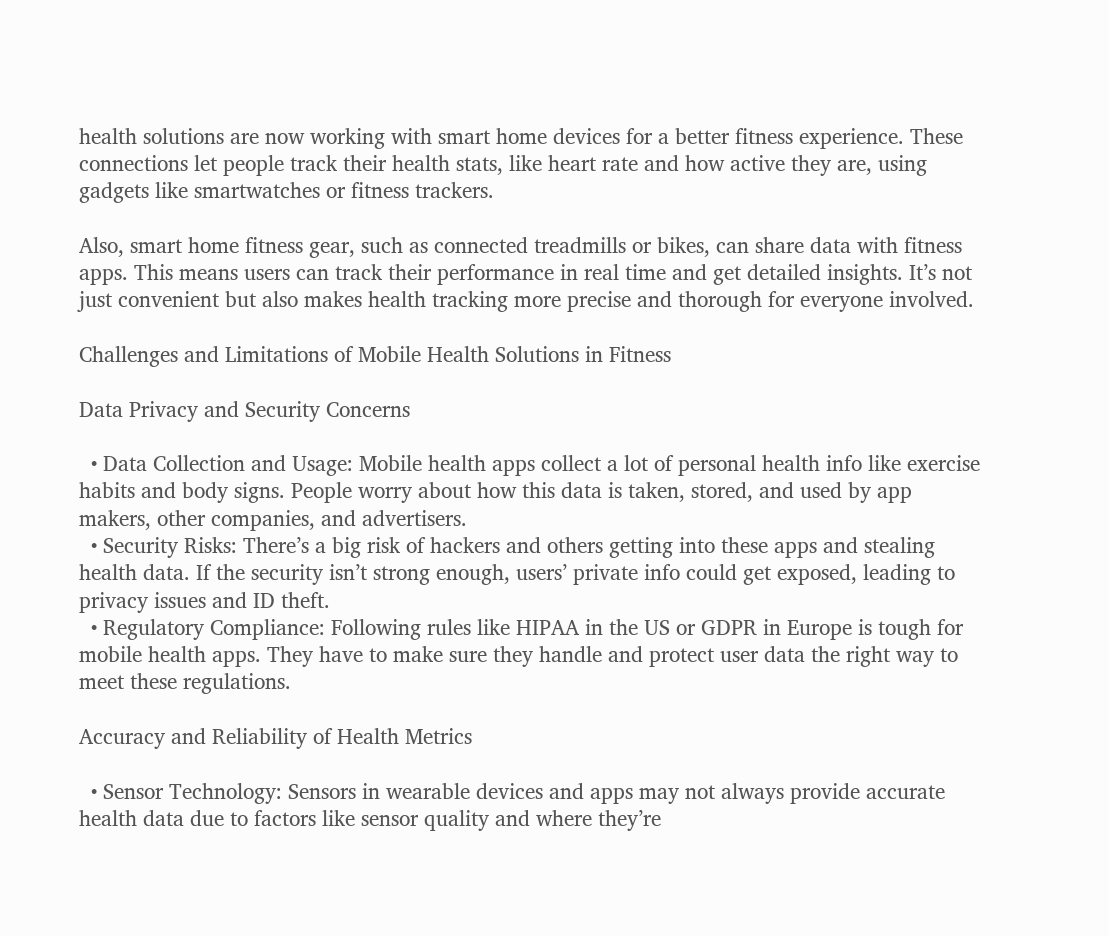health solutions are now working with smart home devices for a better fitness experience. These connections let people track their health stats, like heart rate and how active they are, using gadgets like smartwatches or fitness trackers.

Also, smart home fitness gear, such as connected treadmills or bikes, can share data with fitness apps. This means users can track their performance in real time and get detailed insights. It’s not just convenient but also makes health tracking more precise and thorough for everyone involved.

Challenges and Limitations of Mobile Health Solutions in Fitness

Data Privacy and Security Concerns

  • Data Collection and Usage: Mobile health apps collect a lot of personal health info like exercise habits and body signs. People worry about how this data is taken, stored, and used by app makers, other companies, and advertisers.
  • Security Risks: There’s a big risk of hackers and others getting into these apps and stealing health data. If the security isn’t strong enough, users’ private info could get exposed, leading to privacy issues and ID theft.
  • Regulatory Compliance: Following rules like HIPAA in the US or GDPR in Europe is tough for mobile health apps. They have to make sure they handle and protect user data the right way to meet these regulations.

Accuracy and Reliability of Health Metrics

  • Sensor Technology: Sensors in wearable devices and apps may not always provide accurate health data due to factors like sensor quality and where they’re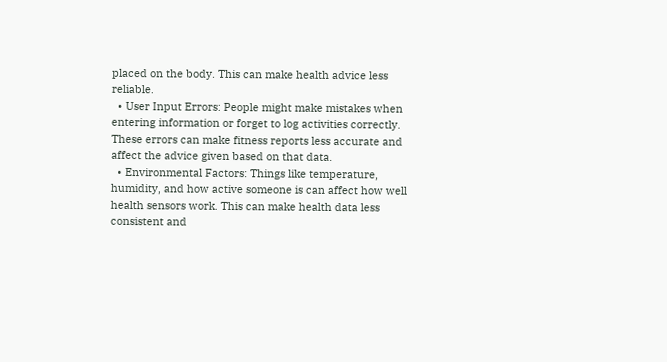placed on the body. This can make health advice less reliable.
  • User Input Errors: People might make mistakes when entering information or forget to log activities correctly. These errors can make fitness reports less accurate and affect the advice given based on that data.
  • Environmental Factors: Things like temperature, humidity, and how active someone is can affect how well health sensors work. This can make health data less consistent and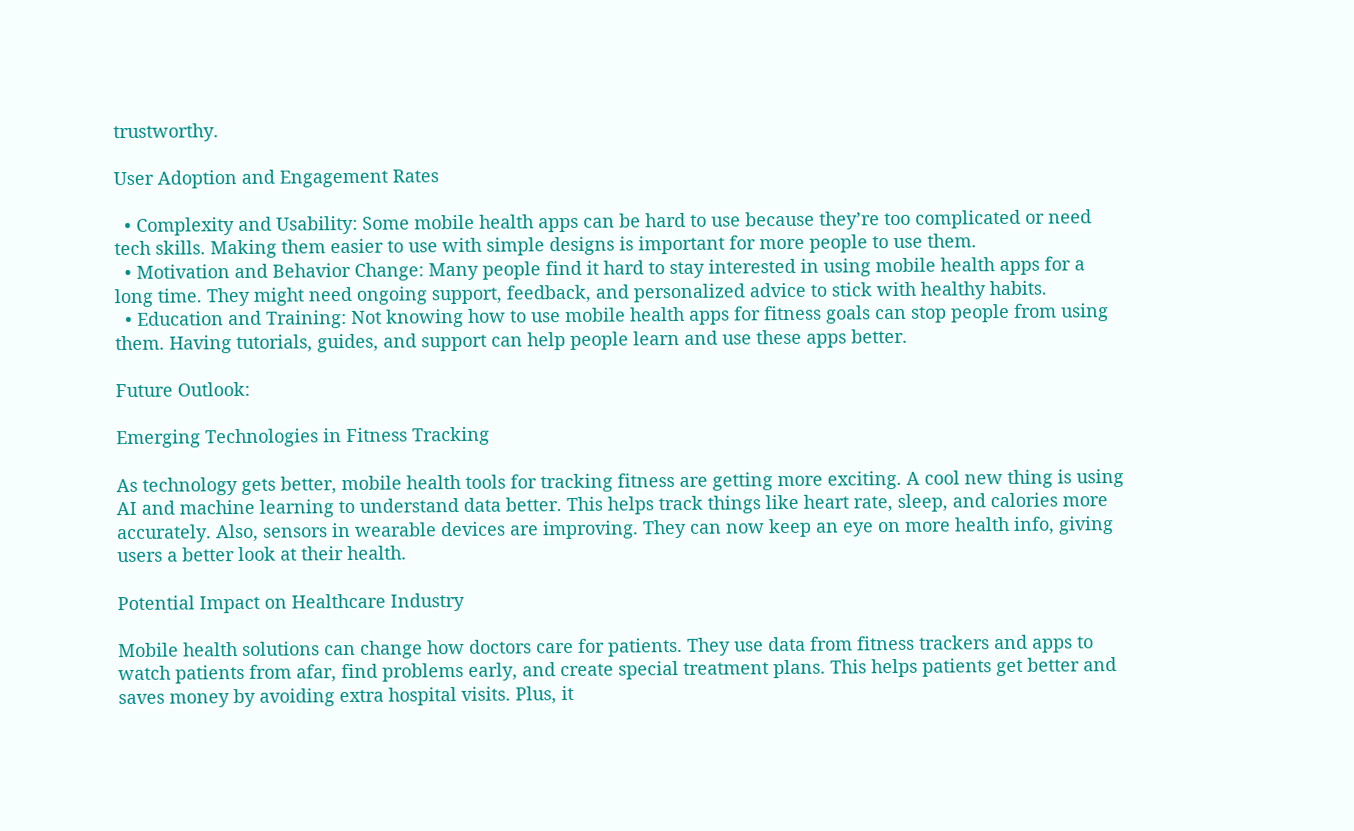trustworthy.

User Adoption and Engagement Rates

  • Complexity and Usability: Some mobile health apps can be hard to use because they’re too complicated or need tech skills. Making them easier to use with simple designs is important for more people to use them.
  • Motivation and Behavior Change: Many people find it hard to stay interested in using mobile health apps for a long time. They might need ongoing support, feedback, and personalized advice to stick with healthy habits.
  • Education and Training: Not knowing how to use mobile health apps for fitness goals can stop people from using them. Having tutorials, guides, and support can help people learn and use these apps better.

Future Outlook:

Emerging Technologies in Fitness Tracking

As technology gets better, mobile health tools for tracking fitness are getting more exciting. A cool new thing is using AI and machine learning to understand data better. This helps track things like heart rate, sleep, and calories more accurately. Also, sensors in wearable devices are improving. They can now keep an eye on more health info, giving users a better look at their health.

Potential Impact on Healthcare Industry

Mobile health solutions can change how doctors care for patients. They use data from fitness trackers and apps to watch patients from afar, find problems early, and create special treatment plans. This helps patients get better and saves money by avoiding extra hospital visits. Plus, it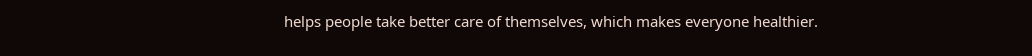helps people take better care of themselves, which makes everyone healthier.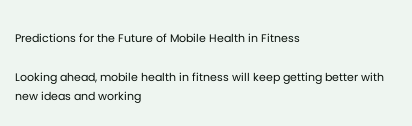Predictions for the Future of Mobile Health in Fitness

Looking ahead, mobile health in fitness will keep getting better with new ideas and working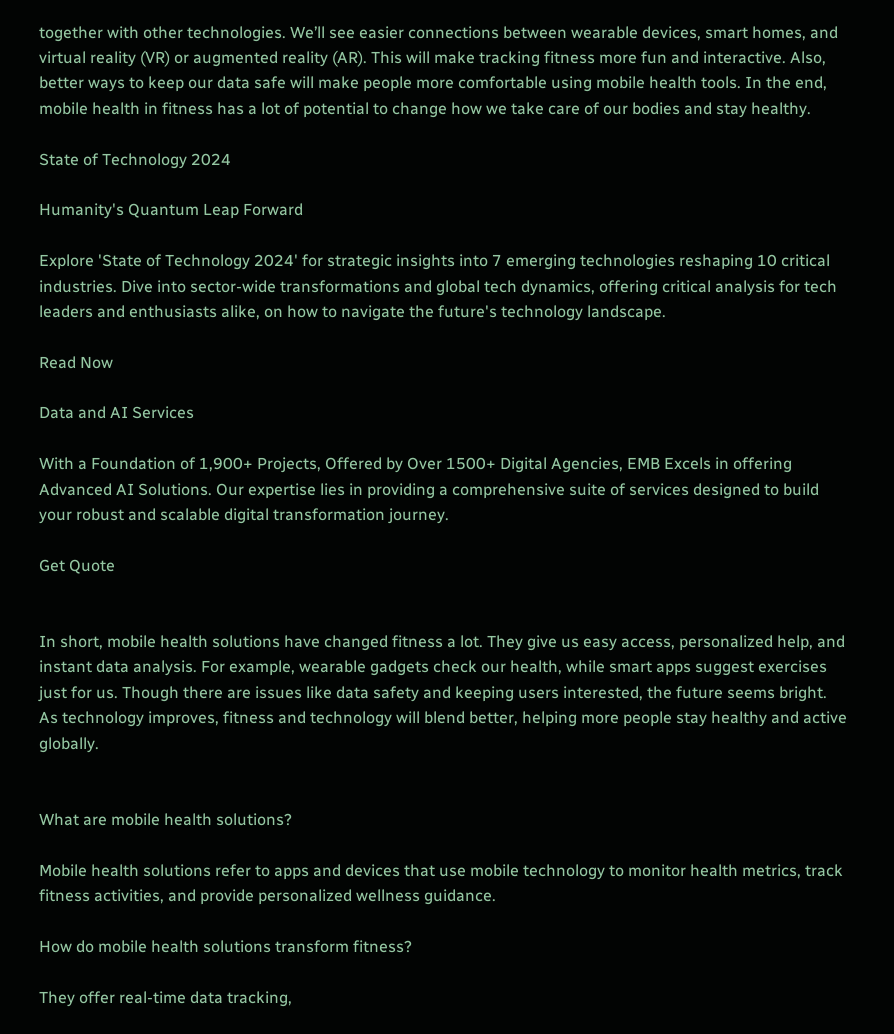together with other technologies. We’ll see easier connections between wearable devices, smart homes, and virtual reality (VR) or augmented reality (AR). This will make tracking fitness more fun and interactive. Also, better ways to keep our data safe will make people more comfortable using mobile health tools. In the end, mobile health in fitness has a lot of potential to change how we take care of our bodies and stay healthy.

State of Technology 2024

Humanity's Quantum Leap Forward

Explore 'State of Technology 2024' for strategic insights into 7 emerging technologies reshaping 10 critical industries. Dive into sector-wide transformations and global tech dynamics, offering critical analysis for tech leaders and enthusiasts alike, on how to navigate the future's technology landscape.

Read Now

Data and AI Services

With a Foundation of 1,900+ Projects, Offered by Over 1500+ Digital Agencies, EMB Excels in offering Advanced AI Solutions. Our expertise lies in providing a comprehensive suite of services designed to build your robust and scalable digital transformation journey.

Get Quote


In short, mobile health solutions have changed fitness a lot. They give us easy access, personalized help, and instant data analysis. For example, wearable gadgets check our health, while smart apps suggest exercises just for us. Though there are issues like data safety and keeping users interested, the future seems bright. As technology improves, fitness and technology will blend better, helping more people stay healthy and active globally.


What are mobile health solutions?

Mobile health solutions refer to apps and devices that use mobile technology to monitor health metrics, track fitness activities, and provide personalized wellness guidance.

How do mobile health solutions transform fitness?

They offer real-time data tracking,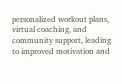personalized workout plans, virtual coaching, and community support, leading to improved motivation and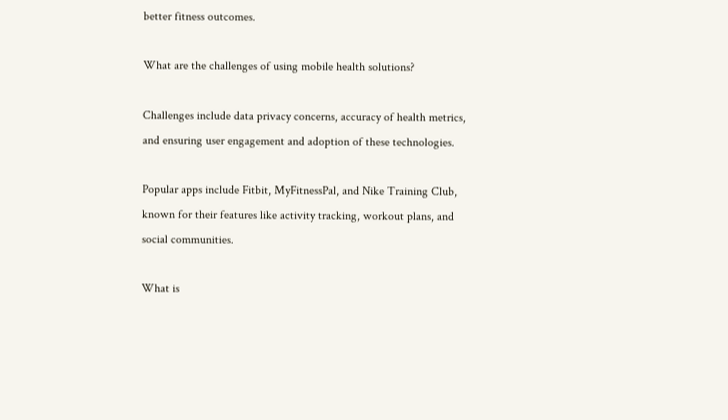better fitness outcomes.

What are the challenges of using mobile health solutions?

Challenges include data privacy concerns, accuracy of health metrics, and ensuring user engagement and adoption of these technologies.

Popular apps include Fitbit, MyFitnessPal, and Nike Training Club, known for their features like activity tracking, workout plans, and social communities.

What is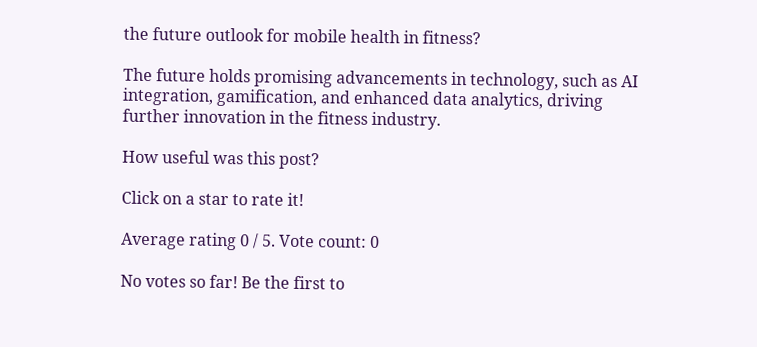the future outlook for mobile health in fitness?

The future holds promising advancements in technology, such as AI integration, gamification, and enhanced data analytics, driving further innovation in the fitness industry.

How useful was this post?

Click on a star to rate it!

Average rating 0 / 5. Vote count: 0

No votes so far! Be the first to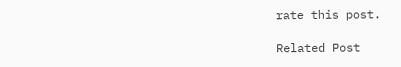rate this post.

Related Post